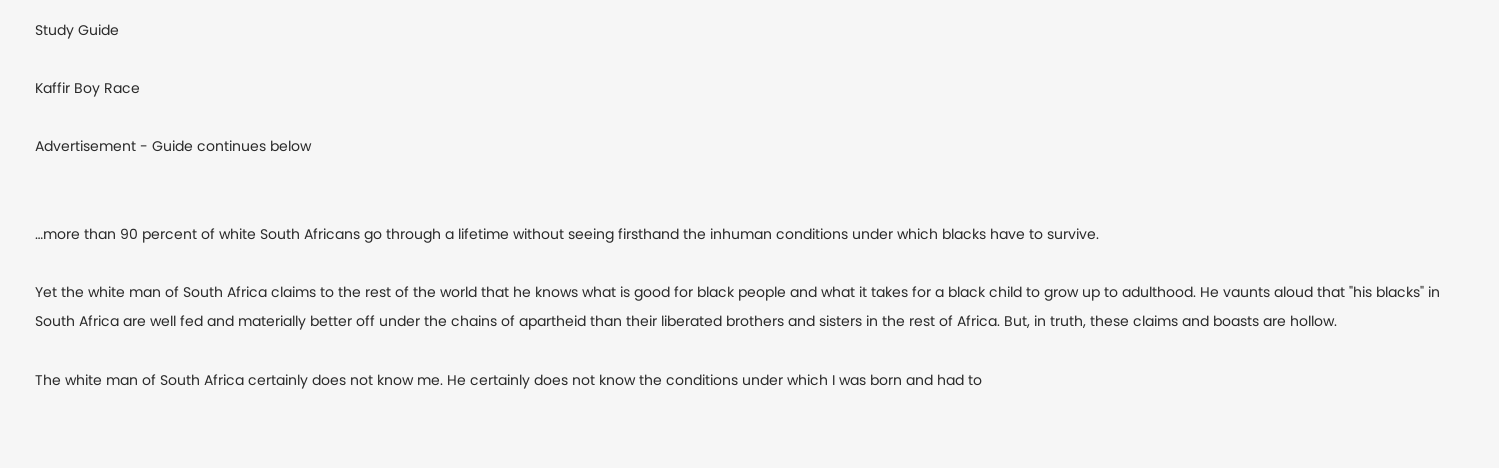Study Guide

Kaffir Boy Race

Advertisement - Guide continues below


…more than 90 percent of white South Africans go through a lifetime without seeing firsthand the inhuman conditions under which blacks have to survive.

Yet the white man of South Africa claims to the rest of the world that he knows what is good for black people and what it takes for a black child to grow up to adulthood. He vaunts aloud that "his blacks" in South Africa are well fed and materially better off under the chains of apartheid than their liberated brothers and sisters in the rest of Africa. But, in truth, these claims and boasts are hollow.

The white man of South Africa certainly does not know me. He certainly does not know the conditions under which I was born and had to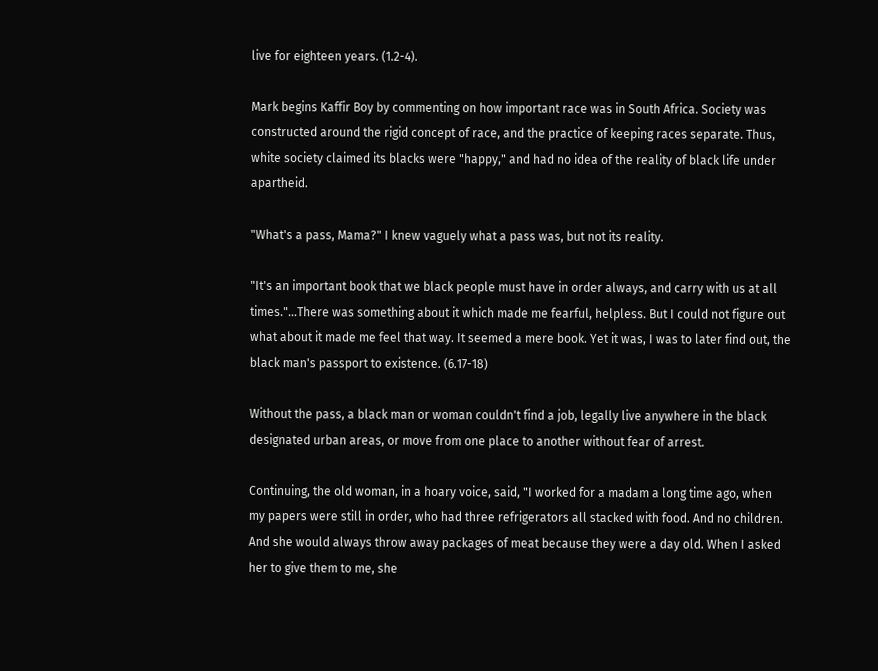live for eighteen years. (1.2-4).

Mark begins Kaffir Boy by commenting on how important race was in South Africa. Society was constructed around the rigid concept of race, and the practice of keeping races separate. Thus, white society claimed its blacks were "happy," and had no idea of the reality of black life under apartheid.

"What's a pass, Mama?" I knew vaguely what a pass was, but not its reality.

"It's an important book that we black people must have in order always, and carry with us at all times."…There was something about it which made me fearful, helpless. But I could not figure out what about it made me feel that way. It seemed a mere book. Yet it was, I was to later find out, the black man's passport to existence. (6.17-18)

Without the pass, a black man or woman couldn't find a job, legally live anywhere in the black designated urban areas, or move from one place to another without fear of arrest.

Continuing, the old woman, in a hoary voice, said, "I worked for a madam a long time ago, when my papers were still in order, who had three refrigerators all stacked with food. And no children. And she would always throw away packages of meat because they were a day old. When I asked her to give them to me, she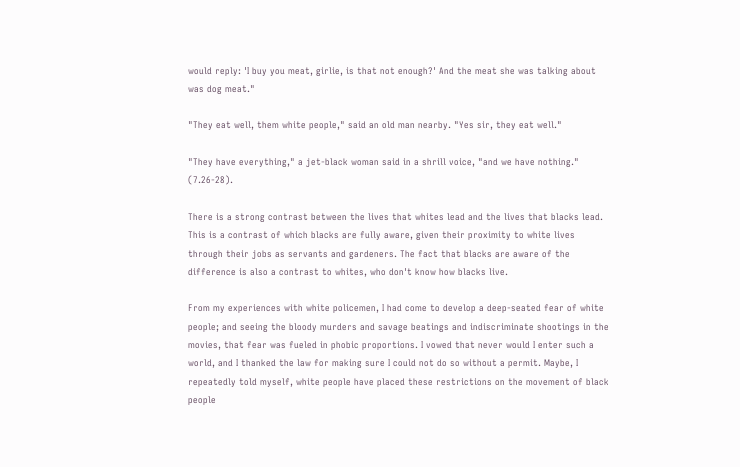would reply: 'I buy you meat, girlie, is that not enough?' And the meat she was talking about was dog meat."

"They eat well, them white people," said an old man nearby. "Yes sir, they eat well."

"They have everything," a jet-black woman said in a shrill voice, "and we have nothing." (7.26-28).

There is a strong contrast between the lives that whites lead and the lives that blacks lead. This is a contrast of which blacks are fully aware, given their proximity to white lives through their jobs as servants and gardeners. The fact that blacks are aware of the difference is also a contrast to whites, who don't know how blacks live.

From my experiences with white policemen, I had come to develop a deep-seated fear of white people; and seeing the bloody murders and savage beatings and indiscriminate shootings in the movies, that fear was fueled in phobic proportions. I vowed that never would I enter such a world, and I thanked the law for making sure I could not do so without a permit. Maybe, I repeatedly told myself, white people have placed these restrictions on the movement of black people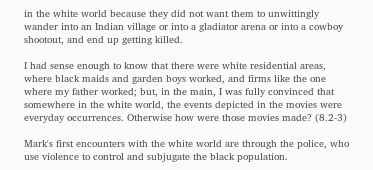in the white world because they did not want them to unwittingly wander into an Indian village or into a gladiator arena or into a cowboy shootout, and end up getting killed.

I had sense enough to know that there were white residential areas, where black maids and garden boys worked, and firms like the one where my father worked; but, in the main, I was fully convinced that somewhere in the white world, the events depicted in the movies were everyday occurrences. Otherwise how were those movies made? (8.2-3)

Mark's first encounters with the white world are through the police, who use violence to control and subjugate the black population.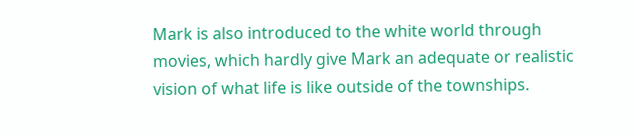Mark is also introduced to the white world through movies, which hardly give Mark an adequate or realistic vision of what life is like outside of the townships.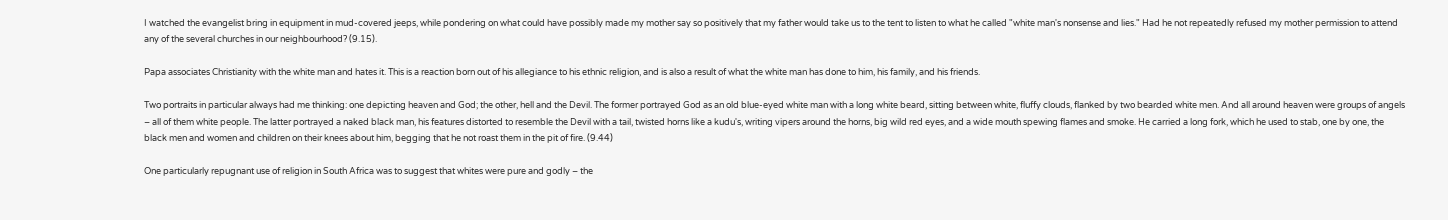I watched the evangelist bring in equipment in mud-covered jeeps, while pondering on what could have possibly made my mother say so positively that my father would take us to the tent to listen to what he called "white man's nonsense and lies." Had he not repeatedly refused my mother permission to attend any of the several churches in our neighbourhood? (9.15).

Papa associates Christianity with the white man and hates it. This is a reaction born out of his allegiance to his ethnic religion, and is also a result of what the white man has done to him, his family, and his friends.

Two portraits in particular always had me thinking: one depicting heaven and God; the other, hell and the Devil. The former portrayed God as an old blue-eyed white man with a long white beard, sitting between white, fluffy clouds, flanked by two bearded white men. And all around heaven were groups of angels – all of them white people. The latter portrayed a naked black man, his features distorted to resemble the Devil with a tail, twisted horns like a kudu's, writing vipers around the horns, big wild red eyes, and a wide mouth spewing flames and smoke. He carried a long fork, which he used to stab, one by one, the black men and women and children on their knees about him, begging that he not roast them in the pit of fire. (9.44)

One particularly repugnant use of religion in South Africa was to suggest that whites were pure and godly – the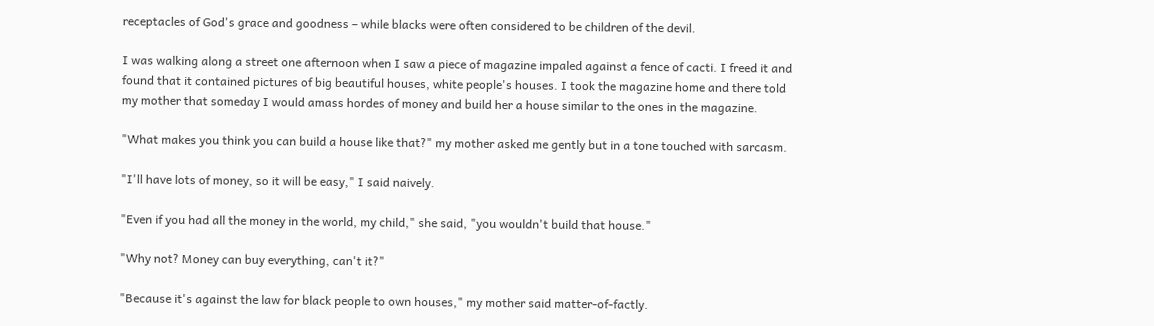receptacles of God's grace and goodness – while blacks were often considered to be children of the devil.

I was walking along a street one afternoon when I saw a piece of magazine impaled against a fence of cacti. I freed it and found that it contained pictures of big beautiful houses, white people's houses. I took the magazine home and there told my mother that someday I would amass hordes of money and build her a house similar to the ones in the magazine.

"What makes you think you can build a house like that?" my mother asked me gently but in a tone touched with sarcasm.

"I'll have lots of money, so it will be easy," I said naively.

"Even if you had all the money in the world, my child," she said, "you wouldn't build that house."

"Why not? Money can buy everything, can't it?"

"Because it's against the law for black people to own houses," my mother said matter-of-factly.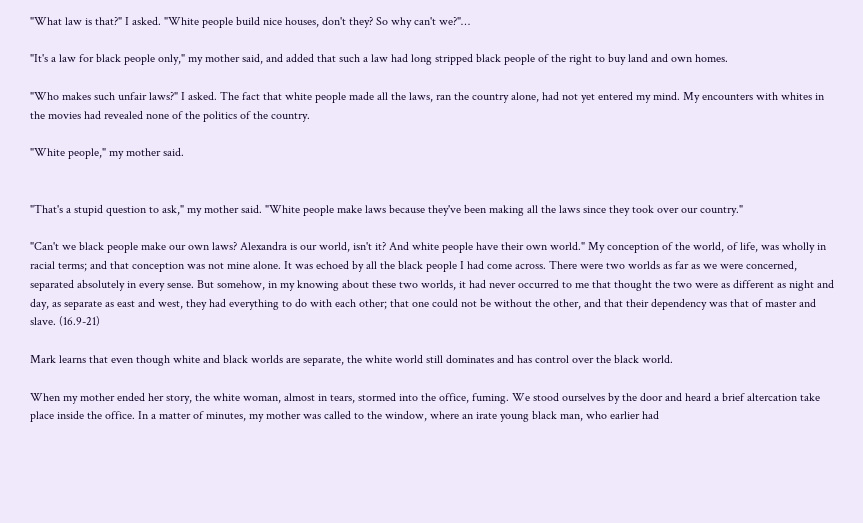"What law is that?" I asked. "White people build nice houses, don't they? So why can't we?"…

"It's a law for black people only," my mother said, and added that such a law had long stripped black people of the right to buy land and own homes.

"Who makes such unfair laws?" I asked. The fact that white people made all the laws, ran the country alone, had not yet entered my mind. My encounters with whites in the movies had revealed none of the politics of the country.

"White people," my mother said.


"That's a stupid question to ask," my mother said. "White people make laws because they've been making all the laws since they took over our country."

"Can't we black people make our own laws? Alexandra is our world, isn't it? And white people have their own world." My conception of the world, of life, was wholly in racial terms; and that conception was not mine alone. It was echoed by all the black people I had come across. There were two worlds as far as we were concerned, separated absolutely in every sense. But somehow, in my knowing about these two worlds, it had never occurred to me that thought the two were as different as night and day, as separate as east and west, they had everything to do with each other; that one could not be without the other, and that their dependency was that of master and slave. (16.9-21)

Mark learns that even though white and black worlds are separate, the white world still dominates and has control over the black world.

When my mother ended her story, the white woman, almost in tears, stormed into the office, fuming. We stood ourselves by the door and heard a brief altercation take place inside the office. In a matter of minutes, my mother was called to the window, where an irate young black man, who earlier had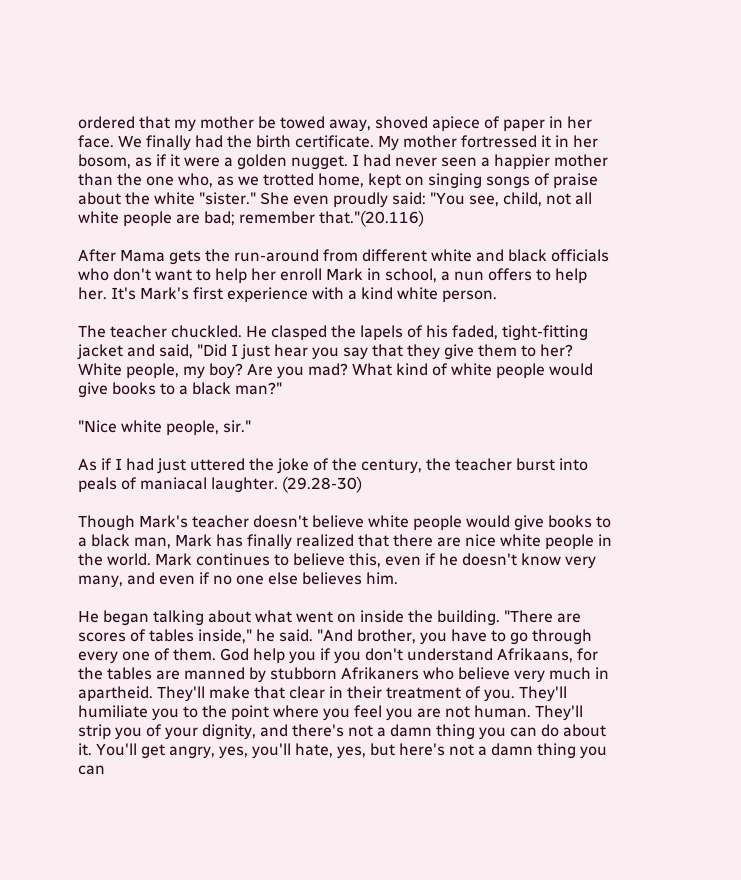ordered that my mother be towed away, shoved apiece of paper in her face. We finally had the birth certificate. My mother fortressed it in her bosom, as if it were a golden nugget. I had never seen a happier mother than the one who, as we trotted home, kept on singing songs of praise about the white "sister." She even proudly said: "You see, child, not all white people are bad; remember that."(20.116)

After Mama gets the run-around from different white and black officials who don't want to help her enroll Mark in school, a nun offers to help her. It's Mark's first experience with a kind white person.

The teacher chuckled. He clasped the lapels of his faded, tight-fitting jacket and said, "Did I just hear you say that they give them to her? White people, my boy? Are you mad? What kind of white people would give books to a black man?"

"Nice white people, sir."

As if I had just uttered the joke of the century, the teacher burst into peals of maniacal laughter. (29.28-30)

Though Mark's teacher doesn't believe white people would give books to a black man, Mark has finally realized that there are nice white people in the world. Mark continues to believe this, even if he doesn't know very many, and even if no one else believes him.

He began talking about what went on inside the building. "There are scores of tables inside," he said. "And brother, you have to go through every one of them. God help you if you don't understand Afrikaans, for the tables are manned by stubborn Afrikaners who believe very much in apartheid. They'll make that clear in their treatment of you. They'll humiliate you to the point where you feel you are not human. They'll strip you of your dignity, and there's not a damn thing you can do about it. You'll get angry, yes, you'll hate, yes, but here's not a damn thing you can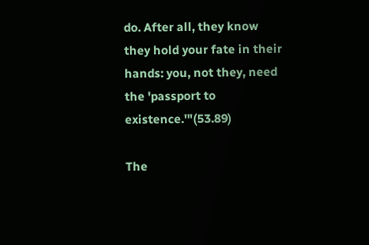do. After all, they know they hold your fate in their hands: you, not they, need the 'passport to existence.'"(53.89)

The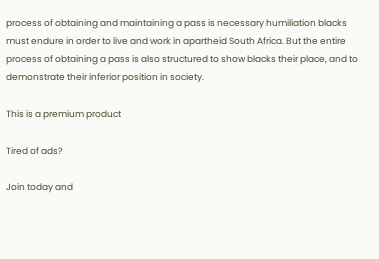process of obtaining and maintaining a pass is necessary humiliation blacks must endure in order to live and work in apartheid South Africa. But the entire process of obtaining a pass is also structured to show blacks their place, and to demonstrate their inferior position in society.

This is a premium product

Tired of ads?

Join today and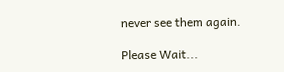never see them again.

Please Wait...